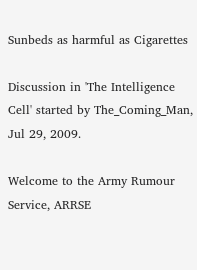Sunbeds as harmful as Cigarettes

Discussion in 'The Intelligence Cell' started by The_Coming_Man, Jul 29, 2009.

Welcome to the Army Rumour Service, ARRSE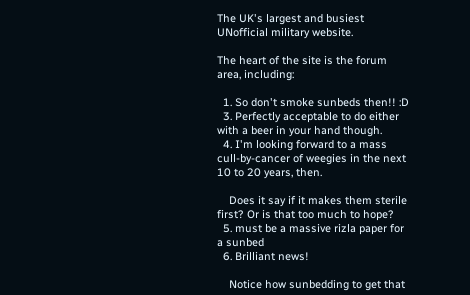The UK's largest and busiest UNofficial military website.

The heart of the site is the forum area, including:

  1. So don't smoke sunbeds then!! :D
  3. Perfectly acceptable to do either with a beer in your hand though.
  4. I'm looking forward to a mass cull-by-cancer of weegies in the next 10 to 20 years, then.

    Does it say if it makes them sterile first? Or is that too much to hope?
  5. must be a massive rizla paper for a sunbed
  6. Brilliant news!

    Notice how sunbedding to get that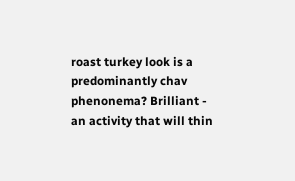roast turkey look is a predominantly chav phenonema? Brilliant - an activity that will thin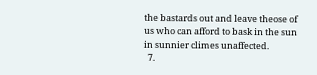the bastards out and leave theose of us who can afford to bask in the sun in sunnier climes unaffected.
  7.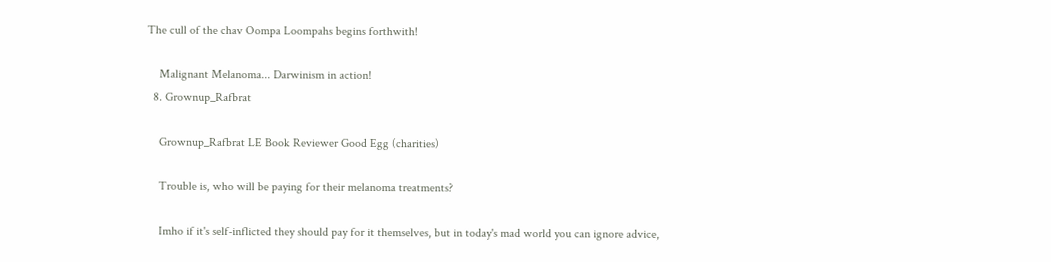The cull of the chav Oompa Loompahs begins forthwith!

    Malignant Melanoma... Darwinism in action!
  8. Grownup_Rafbrat

    Grownup_Rafbrat LE Book Reviewer Good Egg (charities)

    Trouble is, who will be paying for their melanoma treatments?

    Imho if it's self-inflicted they should pay for it themselves, but in today's mad world you can ignore advice,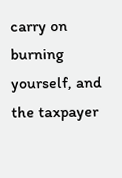carry on burning yourself, and the taxpayer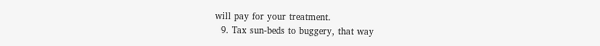will pay for your treatment.
  9. Tax sun-beds to buggery, that way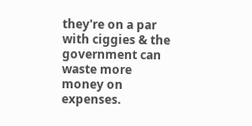they're on a par with ciggies & the government can waste more money on expenses.